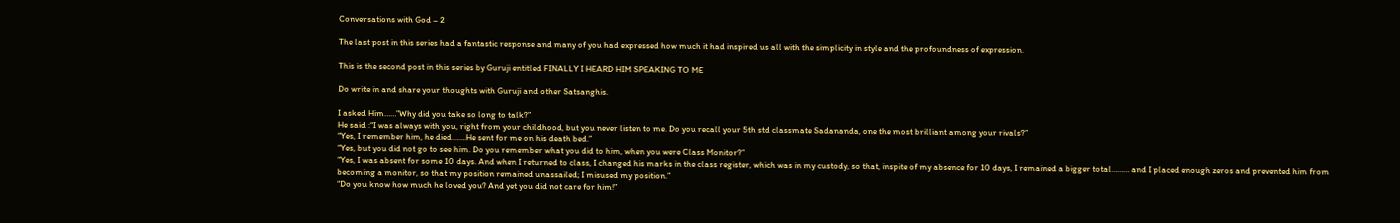Conversations with God – 2

The last post in this series had a fantastic response and many of you had expressed how much it had inspired us all with the simplicity in style and the profoundness of expression.

This is the second post in this series by Guruji entitled FINALLY I HEARD HIM SPEAKING TO ME

Do write in and share your thoughts with Guruji and other Satsanghis.

I asked Him……”Why did you take so long to talk?”
He said :“I was always with you, right from your childhood, but you never listen to me. Do you recall your 5th std classmate Sadananda, one the most brilliant among your rivals?”
“Yes, I remember him, he died…….He sent for me on his death bed.”
“Yes, but you did not go to see him. Do you remember what you did to him, when you were Class Monitor?”
“Yes, I was absent for some 10 days. And when I returned to class, I changed his marks in the class register, which was in my custody, so that, inspite of my absence for 10 days, I remained a bigger total……… and I placed enough zeros and prevented him from becoming a monitor, so that my position remained unassailed; I misused my position.”
“Do you know how much he loved you? And yet you did not care for him!”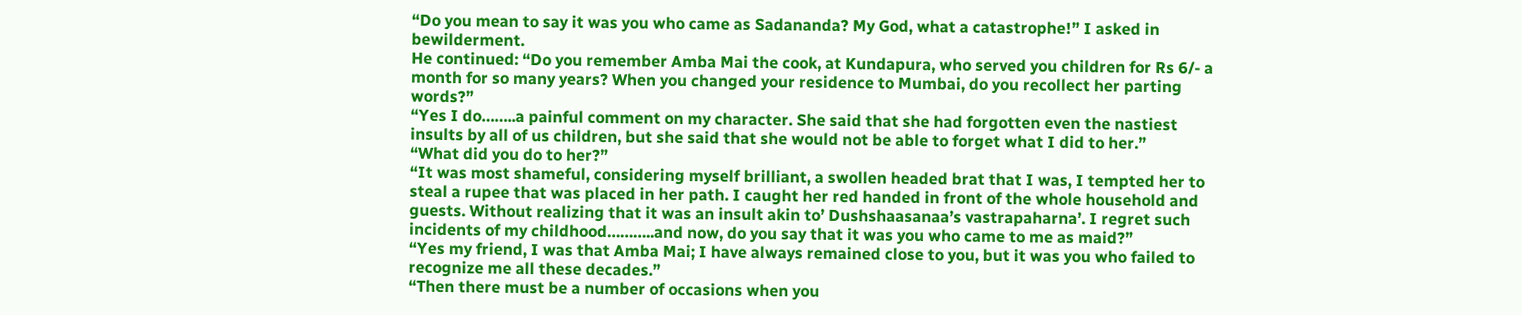“Do you mean to say it was you who came as Sadananda? My God, what a catastrophe!” I asked in bewilderment.
He continued: “Do you remember Amba Mai the cook, at Kundapura, who served you children for Rs 6/- a month for so many years? When you changed your residence to Mumbai, do you recollect her parting words?”
“Yes I do……..a painful comment on my character. She said that she had forgotten even the nastiest insults by all of us children, but she said that she would not be able to forget what I did to her.”
“What did you do to her?”
“It was most shameful, considering myself brilliant, a swollen headed brat that I was, I tempted her to steal a rupee that was placed in her path. I caught her red handed in front of the whole household and guests. Without realizing that it was an insult akin to’ Dushshaasanaa’s vastrapaharna’. I regret such incidents of my childhood………..and now, do you say that it was you who came to me as maid?”
“Yes my friend, I was that Amba Mai; I have always remained close to you, but it was you who failed to recognize me all these decades.”
“Then there must be a number of occasions when you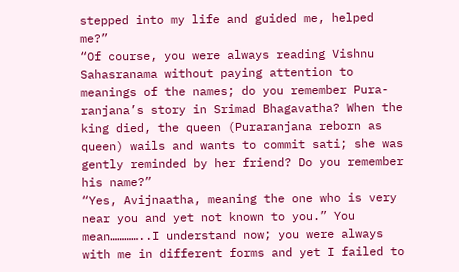stepped into my life and guided me, helped me?”
“Of course, you were always reading Vishnu Sahasranama without paying attention to meanings of the names; do you remember Pura-ranjana’s story in Srimad Bhagavatha? When the king died, the queen (Puraranjana reborn as queen) wails and wants to commit sati; she was gently reminded by her friend? Do you remember his name?”
“Yes, Avijnaatha, meaning the one who is very near you and yet not known to you.” You mean…………..I understand now; you were always with me in different forms and yet I failed to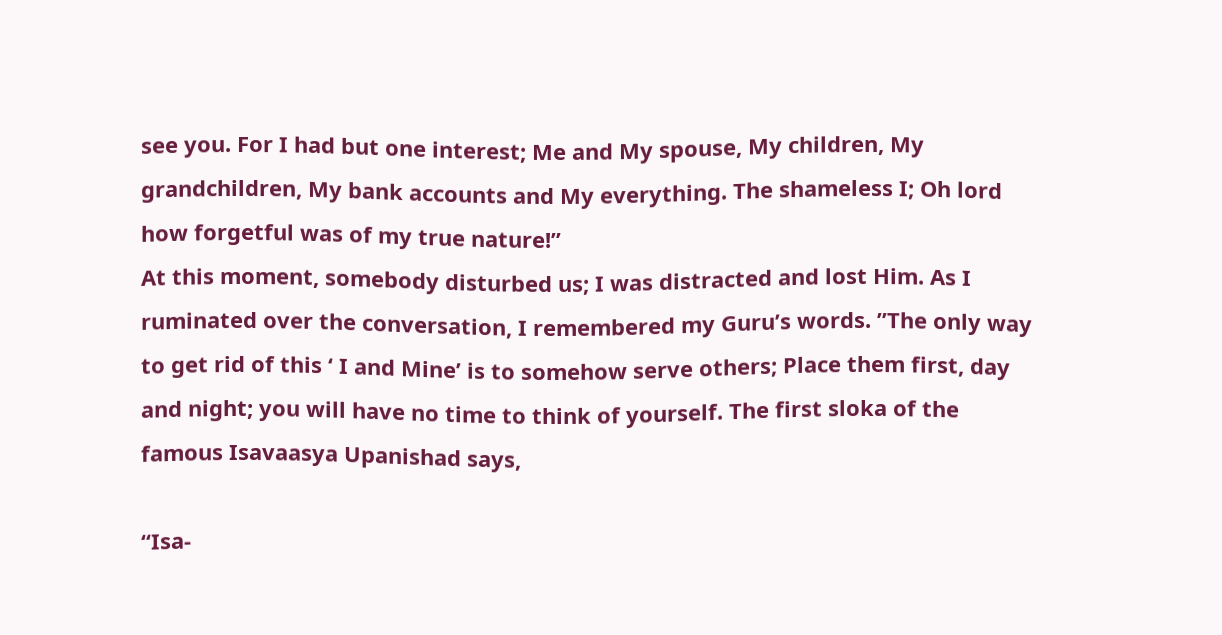see you. For I had but one interest; Me and My spouse, My children, My grandchildren, My bank accounts and My everything. The shameless I; Oh lord how forgetful was of my true nature!”
At this moment, somebody disturbed us; I was distracted and lost Him. As I ruminated over the conversation, I remembered my Guru’s words. ”The only way to get rid of this ‘ I and Mine’ is to somehow serve others; Place them first, day and night; you will have no time to think of yourself. The first sloka of the famous Isavaasya Upanishad says,

“Isa-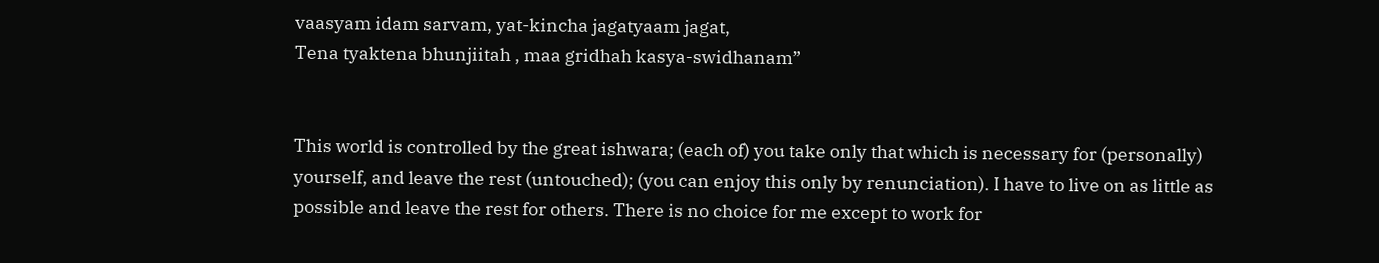vaasyam idam sarvam, yat-kincha jagatyaam jagat,
Tena tyaktena bhunjiitah , maa gridhah kasya-swidhanam”


This world is controlled by the great ishwara; (each of) you take only that which is necessary for (personally) yourself, and leave the rest (untouched); (you can enjoy this only by renunciation). I have to live on as little as possible and leave the rest for others. There is no choice for me except to work for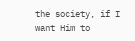the society, if I want Him to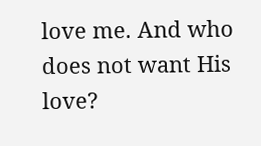love me. And who does not want His love?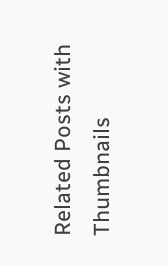Related Posts with Thumbnails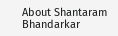About Shantaram Bhandarkar